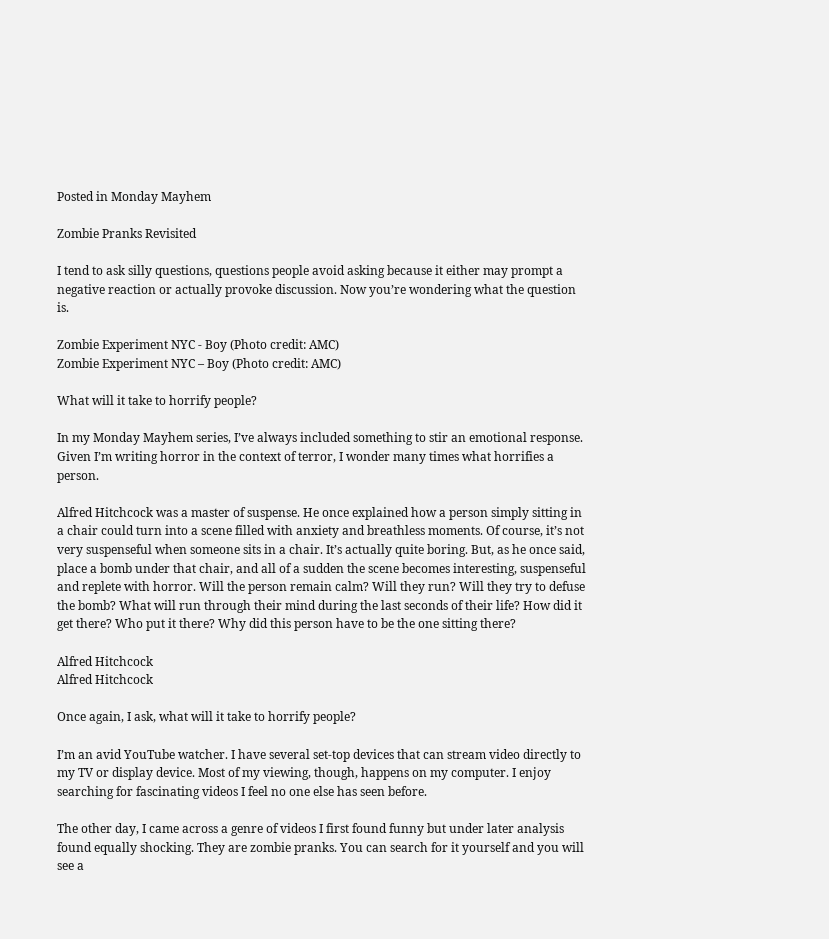Posted in Monday Mayhem

Zombie Pranks Revisited

I tend to ask silly questions, questions people avoid asking because it either may prompt a negative reaction or actually provoke discussion. Now you’re wondering what the question is.

Zombie Experiment NYC - Boy (Photo credit: AMC)
Zombie Experiment NYC – Boy (Photo credit: AMC)

What will it take to horrify people?

In my Monday Mayhem series, I’ve always included something to stir an emotional response. Given I’m writing horror in the context of terror, I wonder many times what horrifies a person.

Alfred Hitchcock was a master of suspense. He once explained how a person simply sitting in a chair could turn into a scene filled with anxiety and breathless moments. Of course, it’s not very suspenseful when someone sits in a chair. It’s actually quite boring. But, as he once said, place a bomb under that chair, and all of a sudden the scene becomes interesting, suspenseful and replete with horror. Will the person remain calm? Will they run? Will they try to defuse the bomb? What will run through their mind during the last seconds of their life? How did it get there? Who put it there? Why did this person have to be the one sitting there?

Alfred Hitchcock
Alfred Hitchcock

Once again, I ask, what will it take to horrify people?

I’m an avid YouTube watcher. I have several set-top devices that can stream video directly to my TV or display device. Most of my viewing, though, happens on my computer. I enjoy searching for fascinating videos I feel no one else has seen before.

The other day, I came across a genre of videos I first found funny but under later analysis found equally shocking. They are zombie pranks. You can search for it yourself and you will see a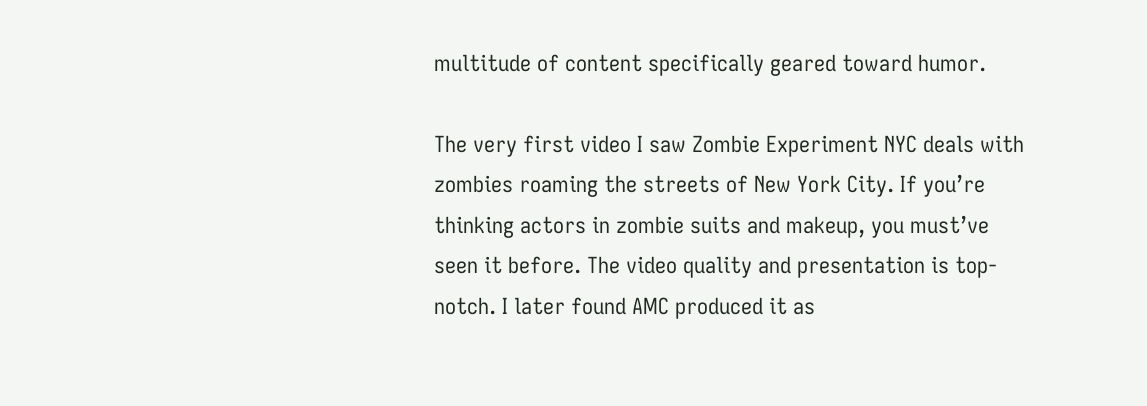multitude of content specifically geared toward humor.

The very first video I saw Zombie Experiment NYC deals with zombies roaming the streets of New York City. If you’re thinking actors in zombie suits and makeup, you must’ve seen it before. The video quality and presentation is top-notch. I later found AMC produced it as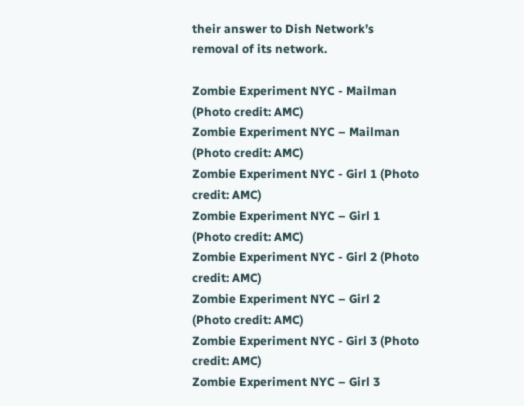their answer to Dish Network’s removal of its network.

Zombie Experiment NYC - Mailman (Photo credit: AMC)
Zombie Experiment NYC – Mailman (Photo credit: AMC)
Zombie Experiment NYC - Girl 1 (Photo credit: AMC)
Zombie Experiment NYC – Girl 1 (Photo credit: AMC)
Zombie Experiment NYC - Girl 2 (Photo credit: AMC)
Zombie Experiment NYC – Girl 2 (Photo credit: AMC)
Zombie Experiment NYC - Girl 3 (Photo credit: AMC)
Zombie Experiment NYC – Girl 3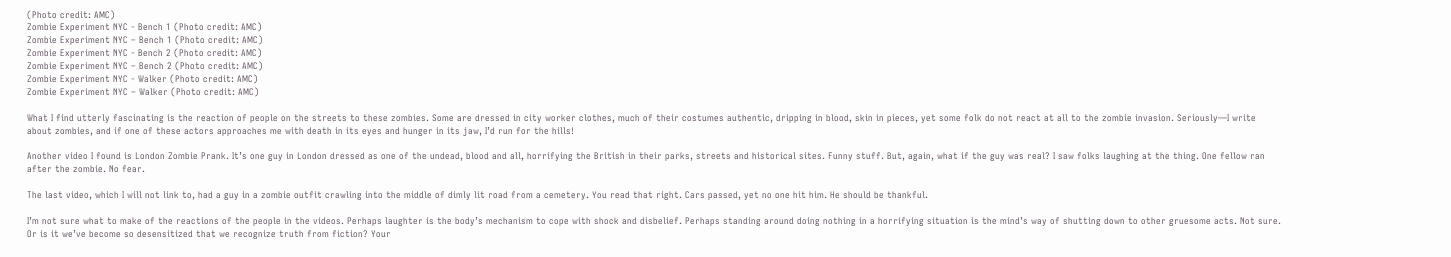(Photo credit: AMC)
Zombie Experiment NYC - Bench 1 (Photo credit: AMC)
Zombie Experiment NYC – Bench 1 (Photo credit: AMC)
Zombie Experiment NYC - Bench 2 (Photo credit: AMC)
Zombie Experiment NYC – Bench 2 (Photo credit: AMC)
Zombie Experiment NYC - Walker (Photo credit: AMC)
Zombie Experiment NYC – Walker (Photo credit: AMC)

What I find utterly fascinating is the reaction of people on the streets to these zombies. Some are dressed in city worker clothes, much of their costumes authentic, dripping in blood, skin in pieces, yet some folk do not react at all to the zombie invasion. Seriously—I write about zombies, and if one of these actors approaches me with death in its eyes and hunger in its jaw, I’d run for the hills!

Another video I found is London Zombie Prank. It’s one guy in London dressed as one of the undead, blood and all, horrifying the British in their parks, streets and historical sites. Funny stuff. But, again, what if the guy was real? I saw folks laughing at the thing. One fellow ran after the zombie. No fear.

The last video, which I will not link to, had a guy in a zombie outfit crawling into the middle of dimly lit road from a cemetery. You read that right. Cars passed, yet no one hit him. He should be thankful.

I’m not sure what to make of the reactions of the people in the videos. Perhaps laughter is the body’s mechanism to cope with shock and disbelief. Perhaps standing around doing nothing in a horrifying situation is the mind’s way of shutting down to other gruesome acts. Not sure. Or is it we’ve become so desensitized that we recognize truth from fiction? Your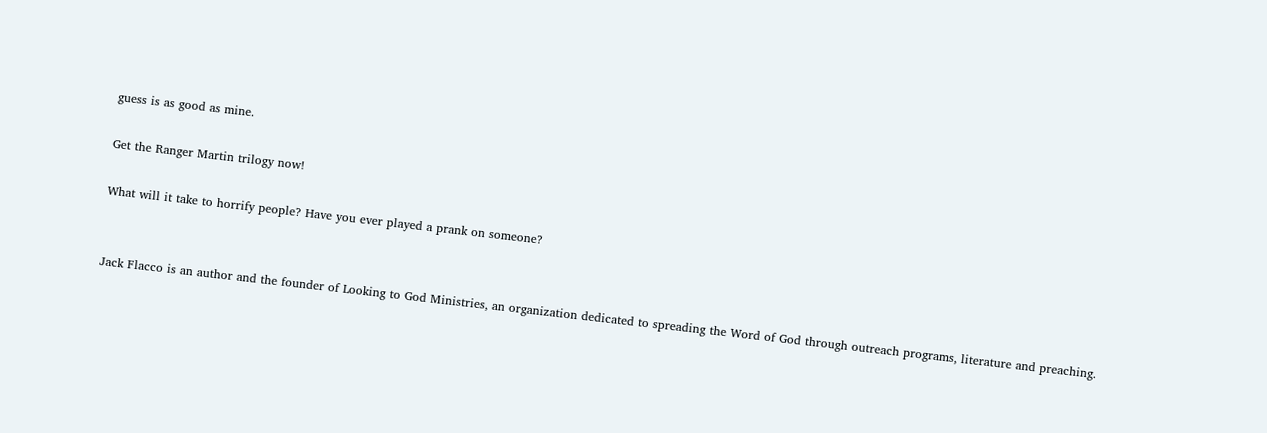guess is as good as mine.

Get the Ranger Martin trilogy now!

What will it take to horrify people? Have you ever played a prank on someone?


Jack Flacco is an author and the founder of Looking to God Ministries, an organization dedicated to spreading the Word of God through outreach programs, literature and preaching.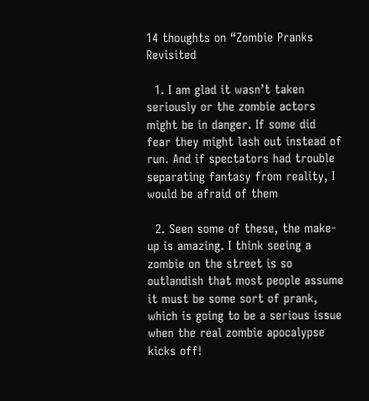14 thoughts on “Zombie Pranks Revisited

  1. I am glad it wasn’t taken seriously or the zombie actors might be in danger. If some did fear they might lash out instead of run. And if spectators had trouble separating fantasy from reality, I would be afraid of them

  2. Seen some of these, the make-up is amazing. I think seeing a zombie on the street is so outlandish that most people assume it must be some sort of prank, which is going to be a serious issue when the real zombie apocalypse kicks off!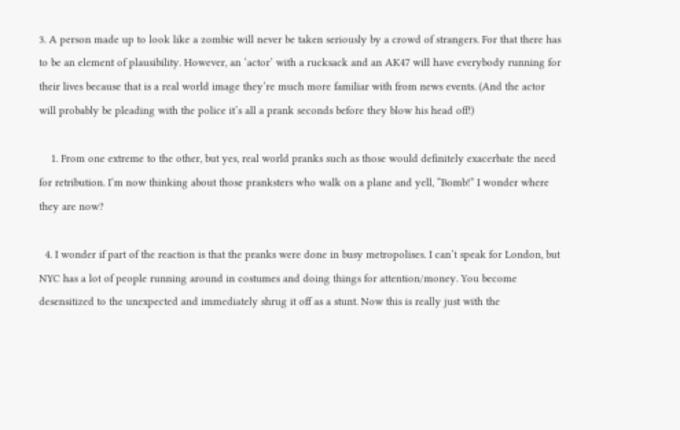3. A person made up to look like a zombie will never be taken seriously by a crowd of strangers. For that there has to be an element of plausibility. However, an ‘actor’ with a rucksack and an AK47 will have everybody running for their lives because that is a real world image they’re much more familiar with from news events. (And the actor will probably be pleading with the police it’s all a prank seconds before they blow his head off!)

    1. From one extreme to the other, but yes, real world pranks such as those would definitely exacerbate the need for retribution. I’m now thinking about those pranksters who walk on a plane and yell, “Bomb!” I wonder where they are now?

  4. I wonder if part of the reaction is that the pranks were done in busy metropolises. I can’t speak for London, but NYC has a lot of people running around in costumes and doing things for attention/money. You become desensitized to the unexpected and immediately shrug it off as a stunt. Now this is really just with the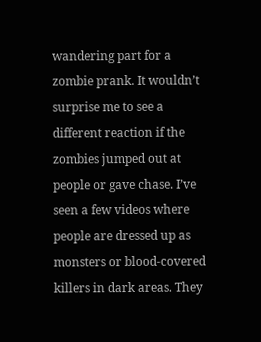wandering part for a zombie prank. It wouldn’t surprise me to see a different reaction if the zombies jumped out at people or gave chase. I’ve seen a few videos where people are dressed up as monsters or blood-covered killers in dark areas. They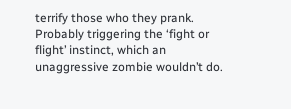terrify those who they prank. Probably triggering the ‘fight or flight’ instinct, which an unaggressive zombie wouldn’t do.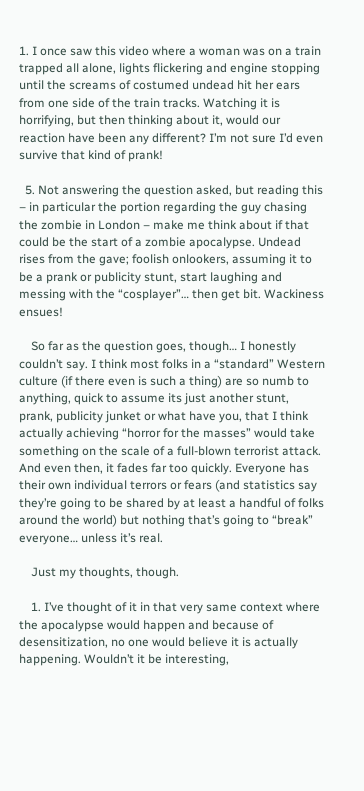1. I once saw this video where a woman was on a train trapped all alone, lights flickering and engine stopping until the screams of costumed undead hit her ears from one side of the train tracks. Watching it is horrifying, but then thinking about it, would our reaction have been any different? I’m not sure I’d even survive that kind of prank!

  5. Not answering the question asked, but reading this – in particular the portion regarding the guy chasing the zombie in London – make me think about if that could be the start of a zombie apocalypse. Undead rises from the gave; foolish onlookers, assuming it to be a prank or publicity stunt, start laughing and messing with the “cosplayer”… then get bit. Wackiness ensues!

    So far as the question goes, though… I honestly couldn’t say. I think most folks in a “standard” Western culture (if there even is such a thing) are so numb to anything, quick to assume its just another stunt, prank, publicity junket or what have you, that I think actually achieving “horror for the masses” would take something on the scale of a full-blown terrorist attack. And even then, it fades far too quickly. Everyone has their own individual terrors or fears (and statistics say they’re going to be shared by at least a handful of folks around the world) but nothing that’s going to “break” everyone… unless it’s real.

    Just my thoughts, though.

    1. I’ve thought of it in that very same context where the apocalypse would happen and because of desensitization, no one would believe it is actually happening. Wouldn’t it be interesting,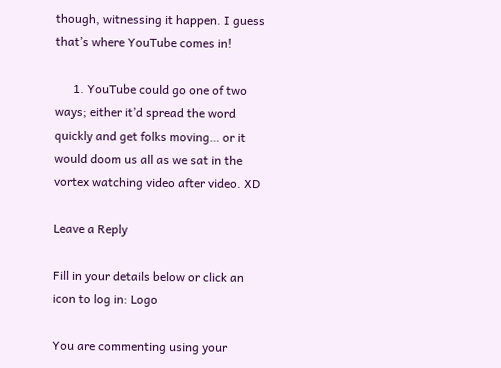though, witnessing it happen. I guess that’s where YouTube comes in!

      1. YouTube could go one of two ways; either it’d spread the word quickly and get folks moving… or it would doom us all as we sat in the vortex watching video after video. XD

Leave a Reply

Fill in your details below or click an icon to log in: Logo

You are commenting using your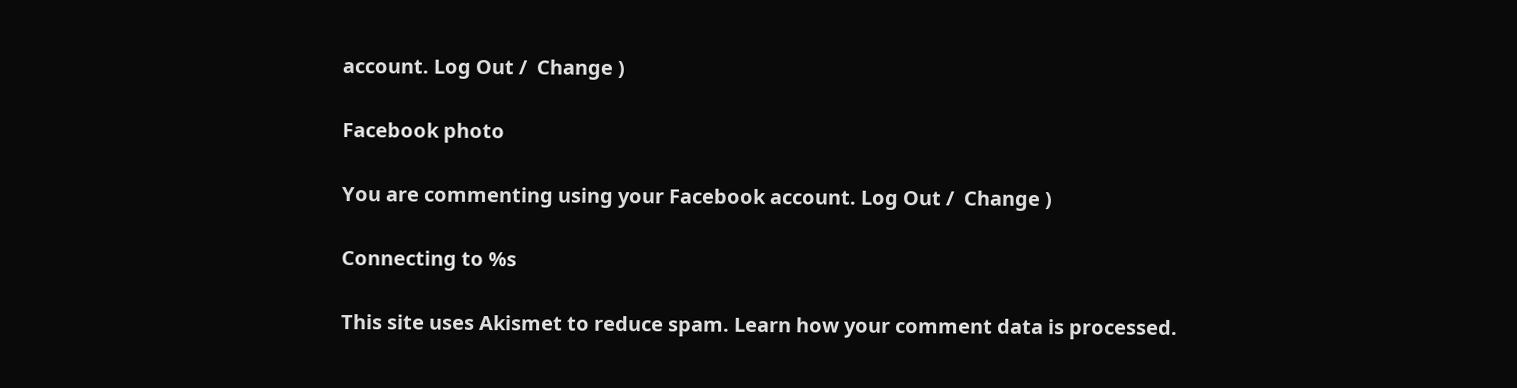account. Log Out /  Change )

Facebook photo

You are commenting using your Facebook account. Log Out /  Change )

Connecting to %s

This site uses Akismet to reduce spam. Learn how your comment data is processed.